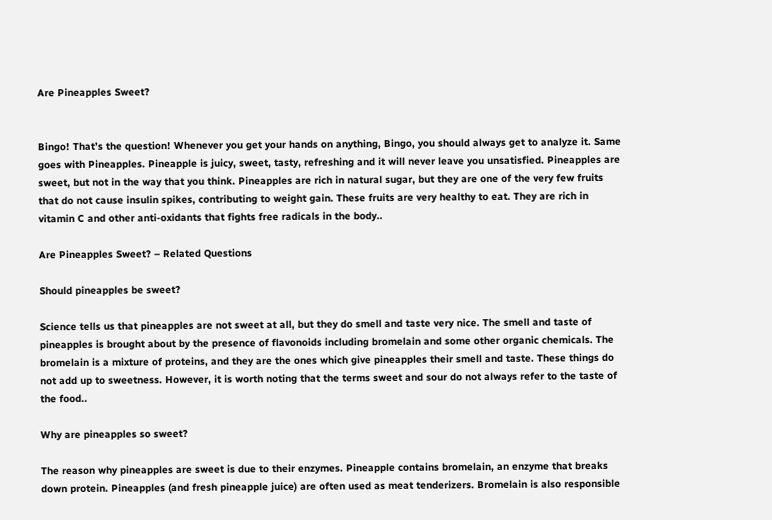Are Pineapples Sweet?


Bingo! That’s the question! Whenever you get your hands on anything, Bingo, you should always get to analyze it. Same goes with Pineapples. Pineapple is juicy, sweet, tasty, refreshing and it will never leave you unsatisfied. Pineapples are sweet, but not in the way that you think. Pineapples are rich in natural sugar, but they are one of the very few fruits that do not cause insulin spikes, contributing to weight gain. These fruits are very healthy to eat. They are rich in vitamin C and other anti-oxidants that fights free radicals in the body..

Are Pineapples Sweet? – Related Questions

Should pineapples be sweet?

Science tells us that pineapples are not sweet at all, but they do smell and taste very nice. The smell and taste of pineapples is brought about by the presence of flavonoids including bromelain and some other organic chemicals. The bromelain is a mixture of proteins, and they are the ones which give pineapples their smell and taste. These things do not add up to sweetness. However, it is worth noting that the terms sweet and sour do not always refer to the taste of the food..

Why are pineapples so sweet?

The reason why pineapples are sweet is due to their enzymes. Pineapple contains bromelain, an enzyme that breaks down protein. Pineapples (and fresh pineapple juice) are often used as meat tenderizers. Bromelain is also responsible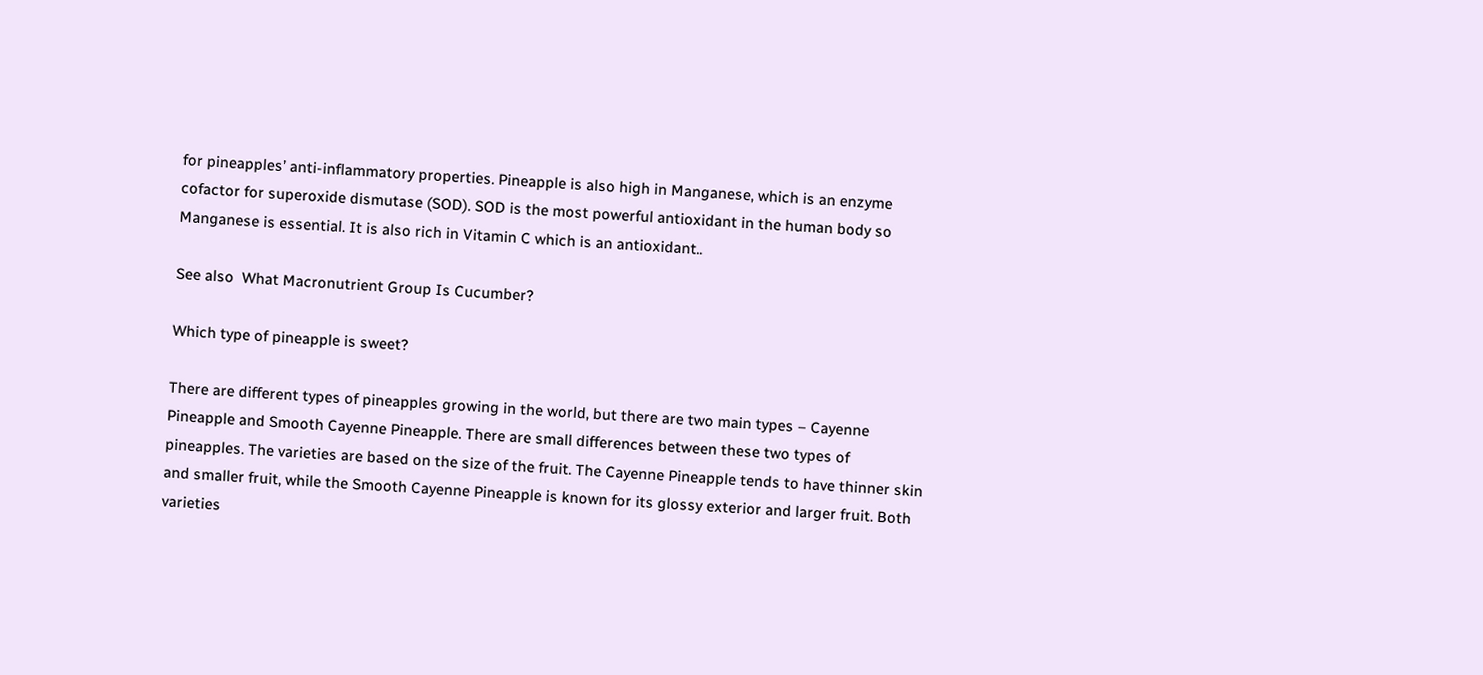for pineapples’ anti-inflammatory properties. Pineapple is also high in Manganese, which is an enzyme cofactor for superoxide dismutase (SOD). SOD is the most powerful antioxidant in the human body so Manganese is essential. It is also rich in Vitamin C which is an antioxidant..

See also  What Macronutrient Group Is Cucumber?

Which type of pineapple is sweet?

There are different types of pineapples growing in the world, but there are two main types – Cayenne Pineapple and Smooth Cayenne Pineapple. There are small differences between these two types of pineapples. The varieties are based on the size of the fruit. The Cayenne Pineapple tends to have thinner skin and smaller fruit, while the Smooth Cayenne Pineapple is known for its glossy exterior and larger fruit. Both varieties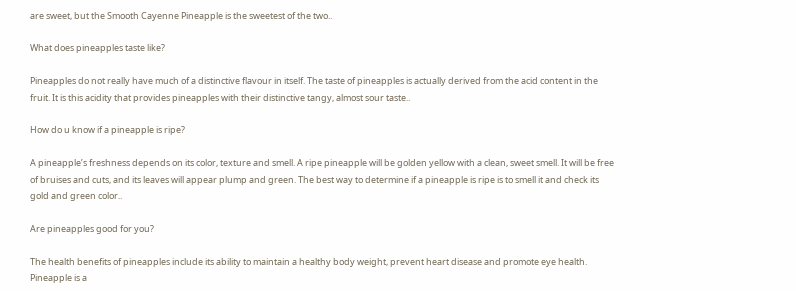are sweet, but the Smooth Cayenne Pineapple is the sweetest of the two..

What does pineapples taste like?

Pineapples do not really have much of a distinctive flavour in itself. The taste of pineapples is actually derived from the acid content in the fruit. It is this acidity that provides pineapples with their distinctive tangy, almost sour taste..

How do u know if a pineapple is ripe?

A pineapple’s freshness depends on its color, texture and smell. A ripe pineapple will be golden yellow with a clean, sweet smell. It will be free of bruises and cuts, and its leaves will appear plump and green. The best way to determine if a pineapple is ripe is to smell it and check its gold and green color..

Are pineapples good for you?

The health benefits of pineapples include its ability to maintain a healthy body weight, prevent heart disease and promote eye health. Pineapple is a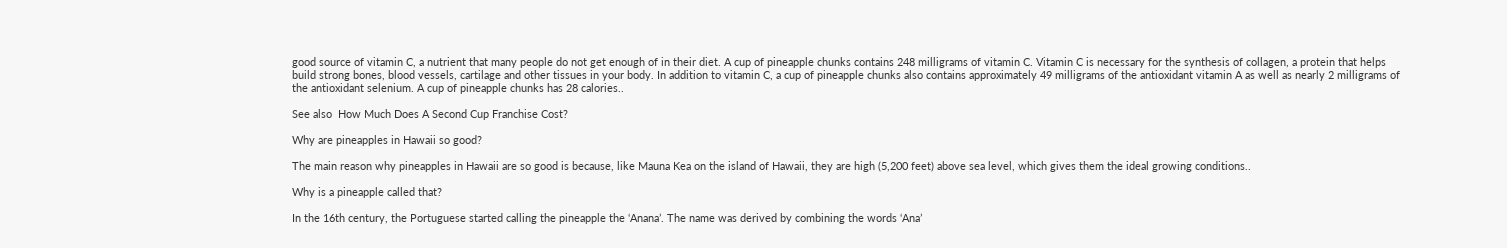good source of vitamin C, a nutrient that many people do not get enough of in their diet. A cup of pineapple chunks contains 248 milligrams of vitamin C. Vitamin C is necessary for the synthesis of collagen, a protein that helps build strong bones, blood vessels, cartilage and other tissues in your body. In addition to vitamin C, a cup of pineapple chunks also contains approximately 49 milligrams of the antioxidant vitamin A as well as nearly 2 milligrams of the antioxidant selenium. A cup of pineapple chunks has 28 calories..

See also  How Much Does A Second Cup Franchise Cost?

Why are pineapples in Hawaii so good?

The main reason why pineapples in Hawaii are so good is because, like Mauna Kea on the island of Hawaii, they are high (5,200 feet) above sea level, which gives them the ideal growing conditions..

Why is a pineapple called that?

In the 16th century, the Portuguese started calling the pineapple the ‘Anana’. The name was derived by combining the words ‘Ana’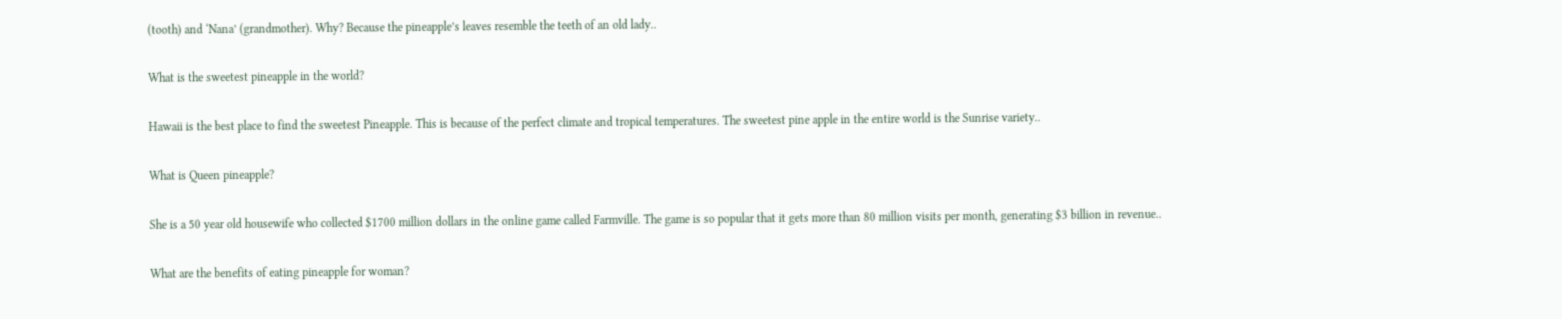(tooth) and ‘Nana’ (grandmother). Why? Because the pineapple’s leaves resemble the teeth of an old lady..

What is the sweetest pineapple in the world?

Hawaii is the best place to find the sweetest Pineapple. This is because of the perfect climate and tropical temperatures. The sweetest pine apple in the entire world is the Sunrise variety..

What is Queen pineapple?

She is a 50 year old housewife who collected $1700 million dollars in the online game called Farmville. The game is so popular that it gets more than 80 million visits per month, generating $3 billion in revenue..

What are the benefits of eating pineapple for woman?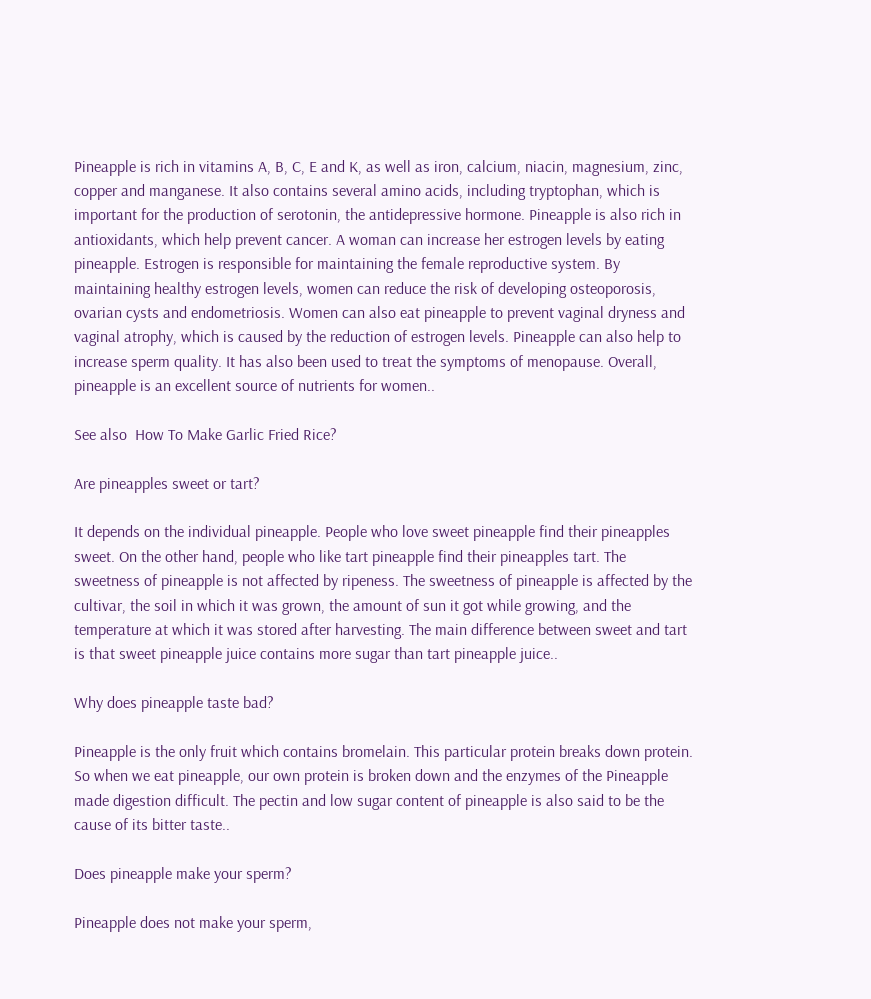Pineapple is rich in vitamins A, B, C, E and K, as well as iron, calcium, niacin, magnesium, zinc, copper and manganese. It also contains several amino acids, including tryptophan, which is important for the production of serotonin, the antidepressive hormone. Pineapple is also rich in antioxidants, which help prevent cancer. A woman can increase her estrogen levels by eating pineapple. Estrogen is responsible for maintaining the female reproductive system. By maintaining healthy estrogen levels, women can reduce the risk of developing osteoporosis, ovarian cysts and endometriosis. Women can also eat pineapple to prevent vaginal dryness and vaginal atrophy, which is caused by the reduction of estrogen levels. Pineapple can also help to increase sperm quality. It has also been used to treat the symptoms of menopause. Overall, pineapple is an excellent source of nutrients for women..

See also  How To Make Garlic Fried Rice?

Are pineapples sweet or tart?

It depends on the individual pineapple. People who love sweet pineapple find their pineapples sweet. On the other hand, people who like tart pineapple find their pineapples tart. The sweetness of pineapple is not affected by ripeness. The sweetness of pineapple is affected by the cultivar, the soil in which it was grown, the amount of sun it got while growing, and the temperature at which it was stored after harvesting. The main difference between sweet and tart is that sweet pineapple juice contains more sugar than tart pineapple juice..

Why does pineapple taste bad?

Pineapple is the only fruit which contains bromelain. This particular protein breaks down protein. So when we eat pineapple, our own protein is broken down and the enzymes of the Pineapple made digestion difficult. The pectin and low sugar content of pineapple is also said to be the cause of its bitter taste..

Does pineapple make your sperm?

Pineapple does not make your sperm,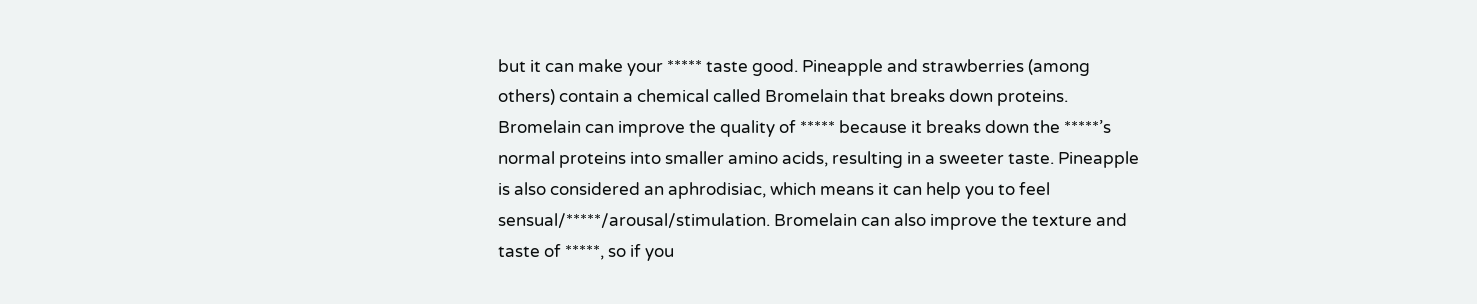but it can make your ***** taste good. Pineapple and strawberries (among others) contain a chemical called Bromelain that breaks down proteins. Bromelain can improve the quality of ***** because it breaks down the *****’s normal proteins into smaller amino acids, resulting in a sweeter taste. Pineapple is also considered an aphrodisiac, which means it can help you to feel sensual/*****/arousal/stimulation. Bromelain can also improve the texture and taste of *****, so if you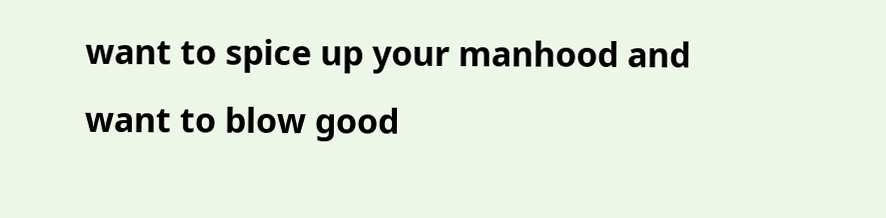want to spice up your manhood and want to blow good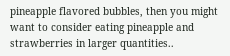pineapple flavored bubbles, then you might want to consider eating pineapple and strawberries in larger quantities..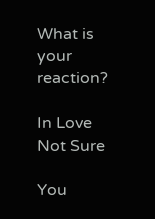What is your reaction?

In Love
Not Sure

You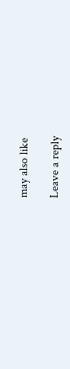may also like

Leave a reply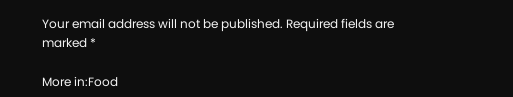Your email address will not be published. Required fields are marked *

More in:Food